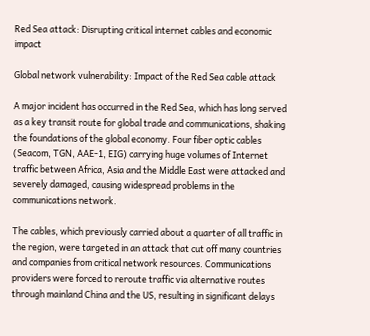Red Sea attack: Disrupting critical internet cables and economic impact

Global network vulnerability: Impact of the Red Sea cable attack

A major incident has occurred in the Red Sea, which has long served as a key transit route for global trade and communications, shaking the foundations of the global economy. Four fiber optic cables (Seacom, TGN, AAE-1, EIG) carrying huge volumes of Internet traffic between Africa, Asia and the Middle East were attacked and severely damaged, causing widespread problems in the communications network.

The cables, which previously carried about a quarter of all traffic in the region, were targeted in an attack that cut off many countries and companies from critical network resources. Communications providers were forced to reroute traffic via alternative routes through mainland China and the US, resulting in significant delays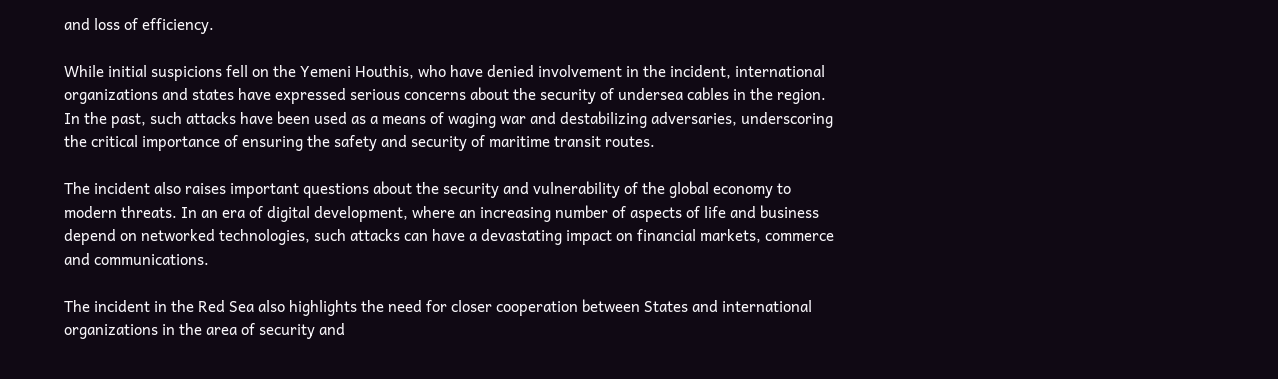and loss of efficiency.

While initial suspicions fell on the Yemeni Houthis, who have denied involvement in the incident, international organizations and states have expressed serious concerns about the security of undersea cables in the region. In the past, such attacks have been used as a means of waging war and destabilizing adversaries, underscoring the critical importance of ensuring the safety and security of maritime transit routes.

The incident also raises important questions about the security and vulnerability of the global economy to modern threats. In an era of digital development, where an increasing number of aspects of life and business depend on networked technologies, such attacks can have a devastating impact on financial markets, commerce and communications.

The incident in the Red Sea also highlights the need for closer cooperation between States and international organizations in the area of security and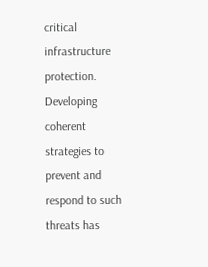critical infrastructure protection. Developing coherent strategies to prevent and respond to such threats has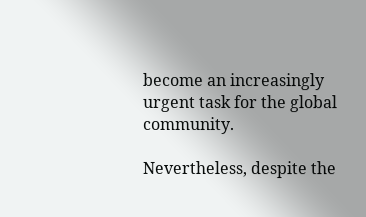become an increasingly urgent task for the global community.

Nevertheless, despite the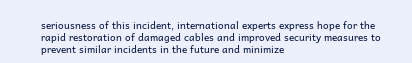seriousness of this incident, international experts express hope for the rapid restoration of damaged cables and improved security measures to prevent similar incidents in the future and minimize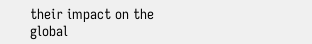their impact on the global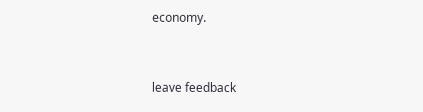economy.


leave feedback